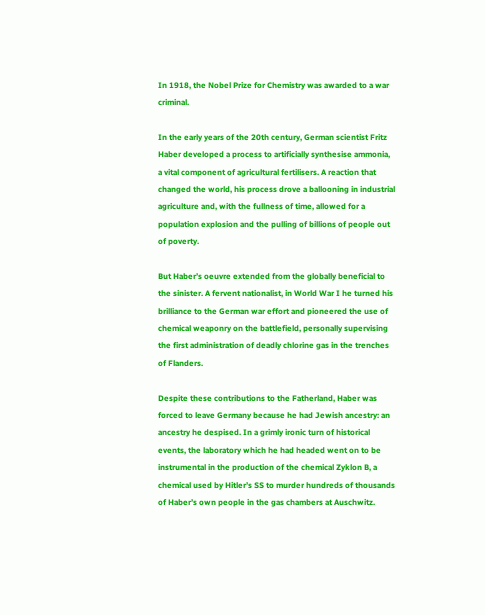In 1918, the Nobel Prize for Chemistry was awarded to a war criminal.

In the early years of the 20th century, German scientist Fritz Haber developed a process to artificially synthesise ammonia, a vital component of agricultural fertilisers. A reaction that changed the world, his process drove a ballooning in industrial agriculture and, with the fullness of time, allowed for a population explosion and the pulling of billions of people out of poverty.

But Haber’s oeuvre extended from the globally beneficial to the sinister. A fervent nationalist, in World War I he turned his brilliance to the German war effort and pioneered the use of chemical weaponry on the battlefield, personally supervising the first administration of deadly chlorine gas in the trenches of Flanders.

Despite these contributions to the Fatherland, Haber was forced to leave Germany because he had Jewish ancestry: an ancestry he despised. In a grimly ironic turn of historical events, the laboratory which he had headed went on to be instrumental in the production of the chemical Zyklon B, a chemical used by Hitler’s SS to murder hundreds of thousands of Haber’s own people in the gas chambers at Auschwitz.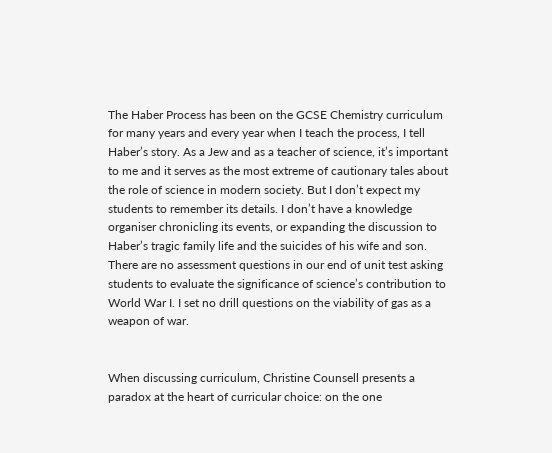The Haber Process has been on the GCSE Chemistry curriculum for many years and every year when I teach the process, I tell Haber’s story. As a Jew and as a teacher of science, it’s important to me and it serves as the most extreme of cautionary tales about the role of science in modern society. But I don’t expect my students to remember its details. I don’t have a knowledge organiser chronicling its events, or expanding the discussion to Haber’s tragic family life and the suicides of his wife and son. There are no assessment questions in our end of unit test asking students to evaluate the significance of science’s contribution to World War I. I set no drill questions on the viability of gas as a weapon of war.


When discussing curriculum, Christine Counsell presents a paradox at the heart of curricular choice: on the one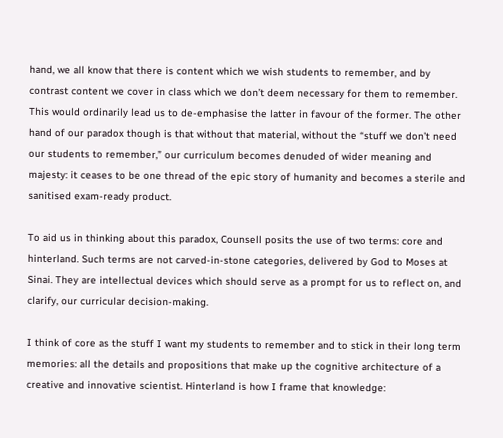hand, we all know that there is content which we wish students to remember, and by contrast content we cover in class which we don’t deem necessary for them to remember. This would ordinarily lead us to de-emphasise the latter in favour of the former. The other hand of our paradox though is that without that material, without the “stuff we don’t need our students to remember,” our curriculum becomes denuded of wider meaning and majesty: it ceases to be one thread of the epic story of humanity and becomes a sterile and sanitised exam-ready product.

To aid us in thinking about this paradox, Counsell posits the use of two terms: core and hinterland. Such terms are not carved-in-stone categories, delivered by God to Moses at Sinai. They are intellectual devices which should serve as a prompt for us to reflect on, and clarify, our curricular decision-making.

I think of core as the stuff I want my students to remember and to stick in their long term memories: all the details and propositions that make up the cognitive architecture of a creative and innovative scientist. Hinterland is how I frame that knowledge: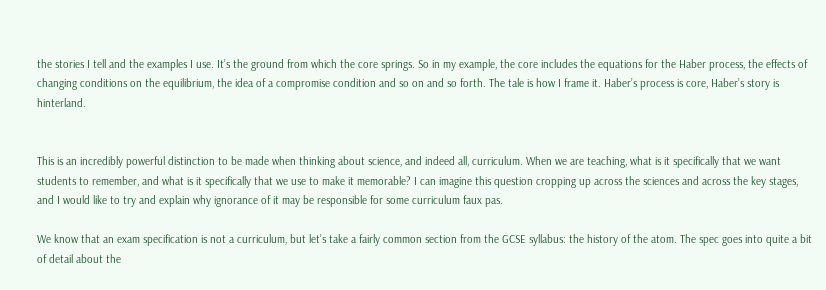the stories I tell and the examples I use. It’s the ground from which the core springs. So in my example, the core includes the equations for the Haber process, the effects of changing conditions on the equilibrium, the idea of a compromise condition and so on and so forth. The tale is how I frame it. Haber’s process is core, Haber’s story is hinterland.


This is an incredibly powerful distinction to be made when thinking about science, and indeed all, curriculum. When we are teaching, what is it specifically that we want students to remember, and what is it specifically that we use to make it memorable? I can imagine this question cropping up across the sciences and across the key stages, and I would like to try and explain why ignorance of it may be responsible for some curriculum faux pas.

We know that an exam specification is not a curriculum, but let’s take a fairly common section from the GCSE syllabus: the history of the atom. The spec goes into quite a bit of detail about the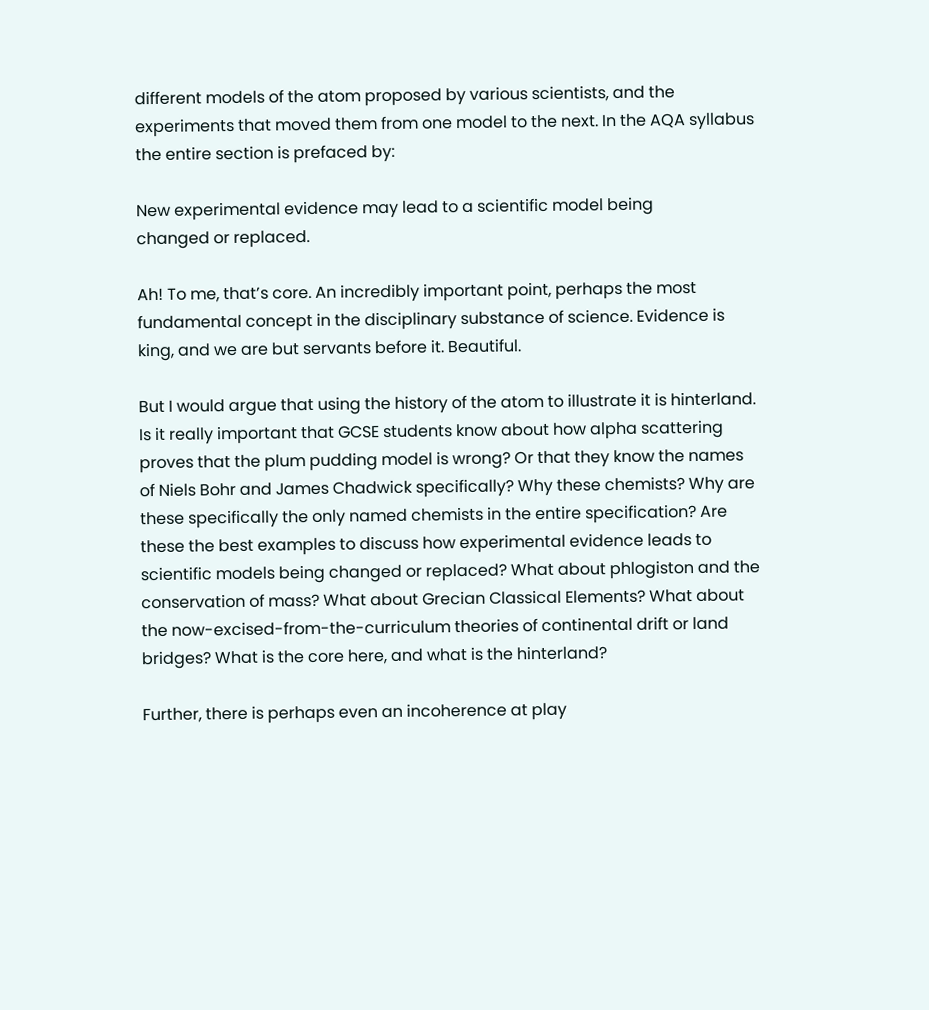different models of the atom proposed by various scientists, and the experiments that moved them from one model to the next. In the AQA syllabus the entire section is prefaced by:

New experimental evidence may lead to a scientific model being
changed or replaced.

Ah! To me, that’s core. An incredibly important point, perhaps the most fundamental concept in the disciplinary substance of science. Evidence is king, and we are but servants before it. Beautiful.

But I would argue that using the history of the atom to illustrate it is hinterland. Is it really important that GCSE students know about how alpha scattering proves that the plum pudding model is wrong? Or that they know the names of Niels Bohr and James Chadwick specifically? Why these chemists? Why are these specifically the only named chemists in the entire specification? Are these the best examples to discuss how experimental evidence leads to scientific models being changed or replaced? What about phlogiston and the conservation of mass? What about Grecian Classical Elements? What about the now-excised-from-the-curriculum theories of continental drift or land bridges? What is the core here, and what is the hinterland?

Further, there is perhaps even an incoherence at play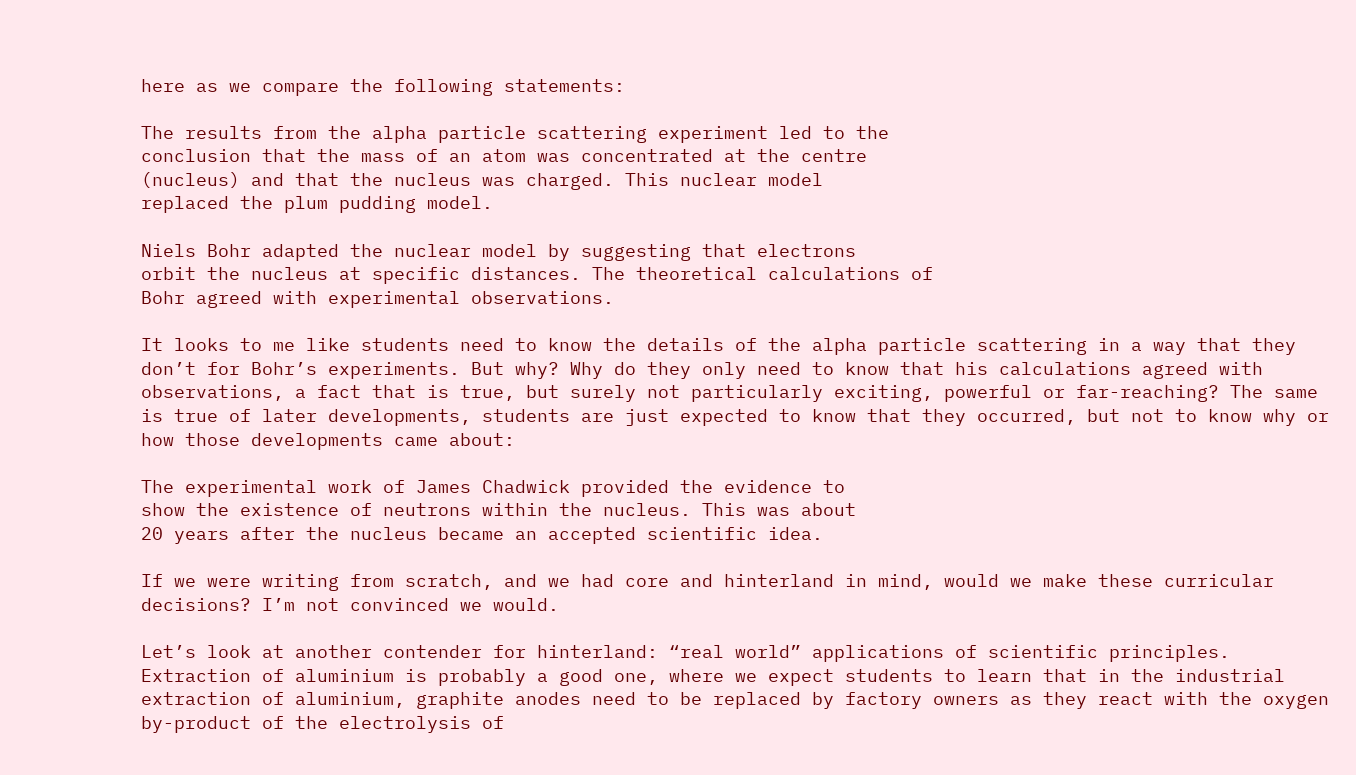here as we compare the following statements:

The results from the alpha particle scattering experiment led to the
conclusion that the mass of an atom was concentrated at the centre
(nucleus) and that the nucleus was charged. This nuclear model
replaced the plum pudding model.

Niels Bohr adapted the nuclear model by suggesting that electrons
orbit the nucleus at specific distances. The theoretical calculations of
Bohr agreed with experimental observations.

It looks to me like students need to know the details of the alpha particle scattering in a way that they don’t for Bohr’s experiments. But why? Why do they only need to know that his calculations agreed with observations, a fact that is true, but surely not particularly exciting, powerful or far-reaching? The same is true of later developments, students are just expected to know that they occurred, but not to know why or how those developments came about:

The experimental work of James Chadwick provided the evidence to
show the existence of neutrons within the nucleus. This was about
20 years after the nucleus became an accepted scientific idea.

If we were writing from scratch, and we had core and hinterland in mind, would we make these curricular decisions? I’m not convinced we would.

Let’s look at another contender for hinterland: “real world” applications of scientific principles. Extraction of aluminium is probably a good one, where we expect students to learn that in the industrial extraction of aluminium, graphite anodes need to be replaced by factory owners as they react with the oxygen by-product of the electrolysis of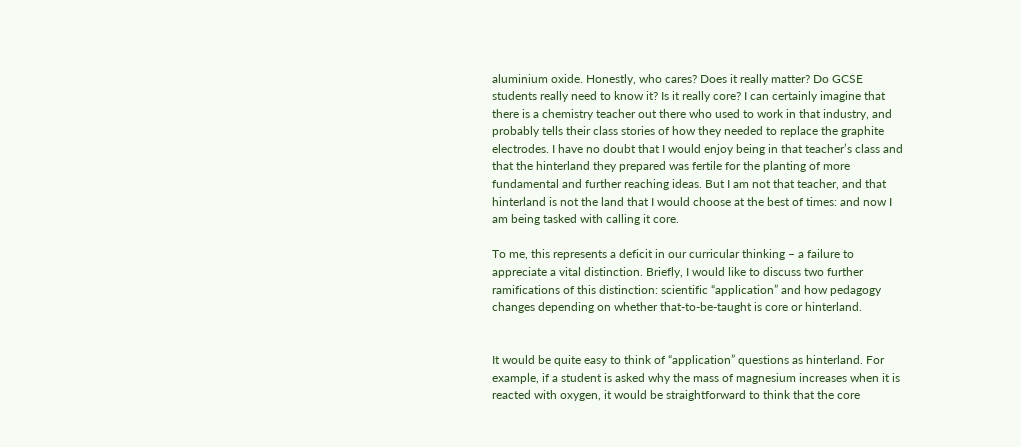aluminium oxide. Honestly, who cares? Does it really matter? Do GCSE students really need to know it? Is it really core? I can certainly imagine that there is a chemistry teacher out there who used to work in that industry, and probably tells their class stories of how they needed to replace the graphite electrodes. I have no doubt that I would enjoy being in that teacher’s class and that the hinterland they prepared was fertile for the planting of more fundamental and further reaching ideas. But I am not that teacher, and that hinterland is not the land that I would choose at the best of times: and now I am being tasked with calling it core.

To me, this represents a deficit in our curricular thinking – a failure to appreciate a vital distinction. Briefly, I would like to discuss two further ramifications of this distinction: scientific “application” and how pedagogy changes depending on whether that-to-be-taught is core or hinterland.


It would be quite easy to think of “application” questions as hinterland. For example, if a student is asked why the mass of magnesium increases when it is reacted with oxygen, it would be straightforward to think that the core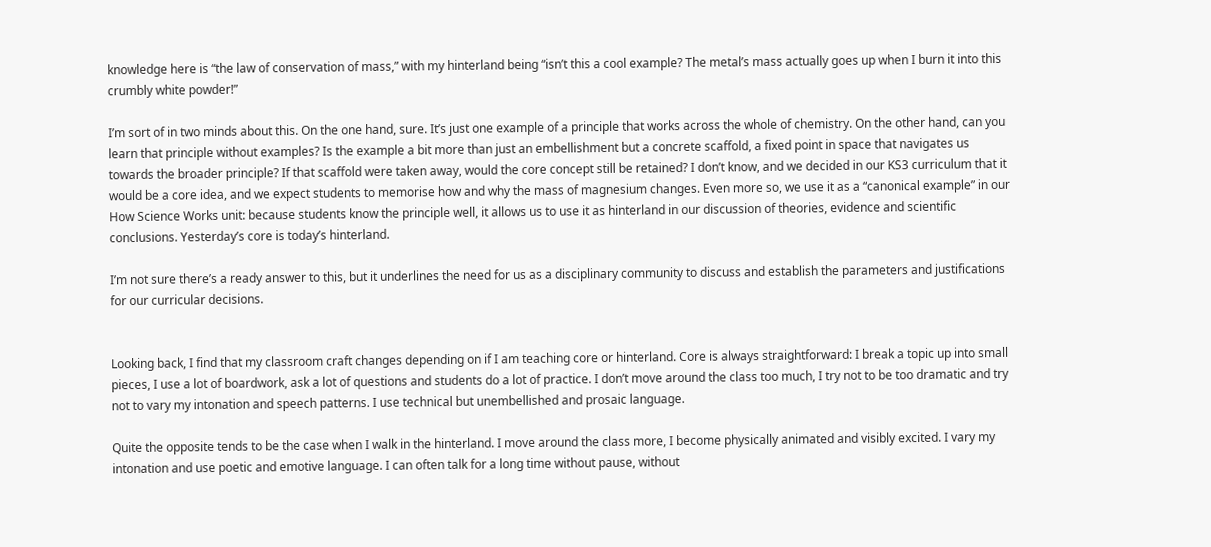knowledge here is “the law of conservation of mass,” with my hinterland being “isn’t this a cool example? The metal’s mass actually goes up when I burn it into this crumbly white powder!”

I’m sort of in two minds about this. On the one hand, sure. It’s just one example of a principle that works across the whole of chemistry. On the other hand, can you learn that principle without examples? Is the example a bit more than just an embellishment but a concrete scaffold, a fixed point in space that navigates us towards the broader principle? If that scaffold were taken away, would the core concept still be retained? I don’t know, and we decided in our KS3 curriculum that it would be a core idea, and we expect students to memorise how and why the mass of magnesium changes. Even more so, we use it as a “canonical example” in our How Science Works unit: because students know the principle well, it allows us to use it as hinterland in our discussion of theories, evidence and scientific conclusions. Yesterday’s core is today’s hinterland.

I’m not sure there’s a ready answer to this, but it underlines the need for us as a disciplinary community to discuss and establish the parameters and justifications for our curricular decisions.


Looking back, I find that my classroom craft changes depending on if I am teaching core or hinterland. Core is always straightforward: I break a topic up into small pieces, I use a lot of boardwork, ask a lot of questions and students do a lot of practice. I don’t move around the class too much, I try not to be too dramatic and try not to vary my intonation and speech patterns. I use technical but unembellished and prosaic language.

Quite the opposite tends to be the case when I walk in the hinterland. I move around the class more, I become physically animated and visibly excited. I vary my intonation and use poetic and emotive language. I can often talk for a long time without pause, without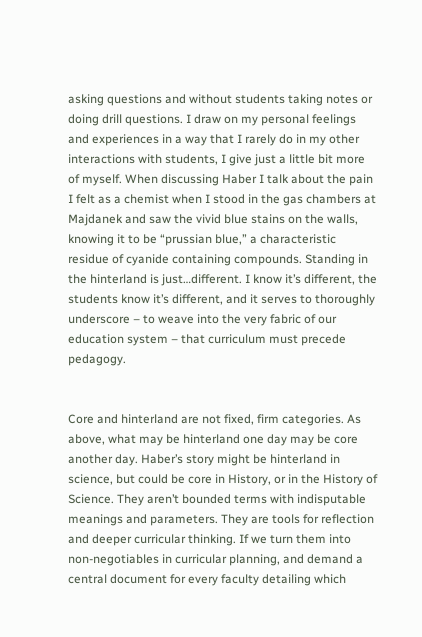asking questions and without students taking notes or doing drill questions. I draw on my personal feelings and experiences in a way that I rarely do in my other interactions with students, I give just a little bit more of myself. When discussing Haber I talk about the pain I felt as a chemist when I stood in the gas chambers at Majdanek and saw the vivid blue stains on the walls, knowing it to be “prussian blue,” a characteristic residue of cyanide containing compounds. Standing in the hinterland is just…different. I know it’s different, the students know it’s different, and it serves to thoroughly underscore – to weave into the very fabric of our education system – that curriculum must precede pedagogy.


Core and hinterland are not fixed, firm categories. As above, what may be hinterland one day may be core another day. Haber’s story might be hinterland in science, but could be core in History, or in the History of Science. They aren’t bounded terms with indisputable meanings and parameters. They are tools for reflection and deeper curricular thinking. If we turn them into non-negotiables in curricular planning, and demand a central document for every faculty detailing which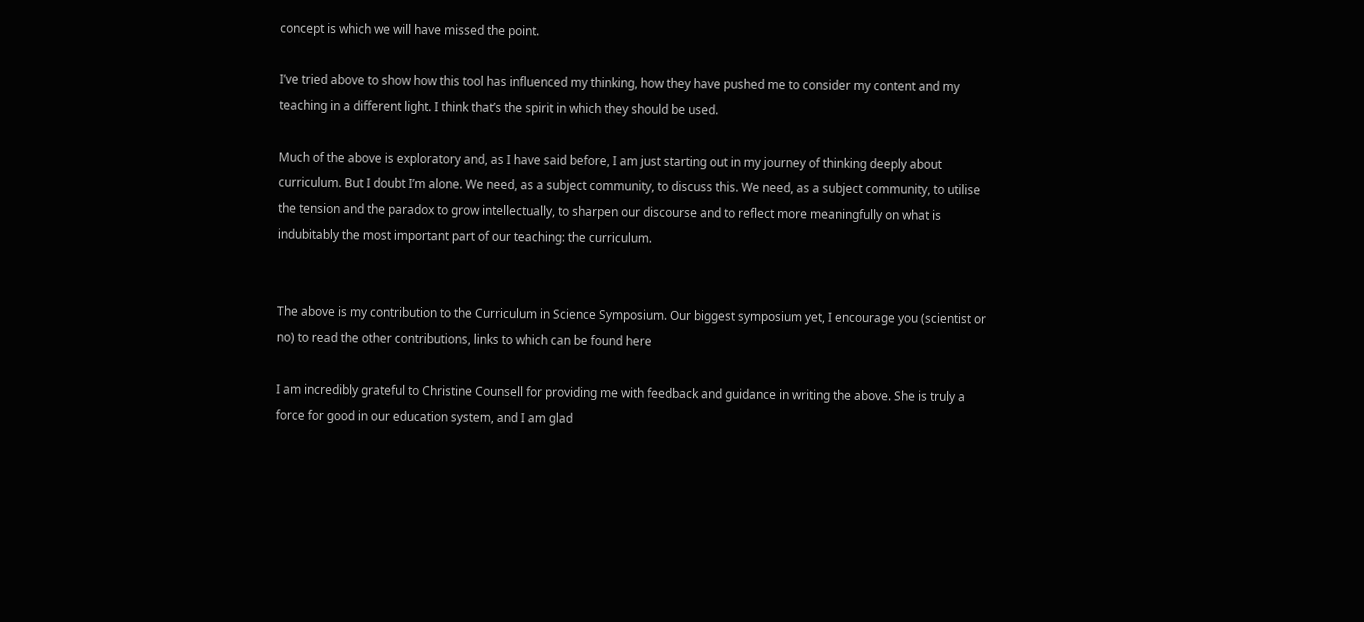concept is which we will have missed the point.

I’ve tried above to show how this tool has influenced my thinking, how they have pushed me to consider my content and my teaching in a different light. I think that’s the spirit in which they should be used.

Much of the above is exploratory and, as I have said before, I am just starting out in my journey of thinking deeply about curriculum. But I doubt I’m alone. We need, as a subject community, to discuss this. We need, as a subject community, to utilise the tension and the paradox to grow intellectually, to sharpen our discourse and to reflect more meaningfully on what is indubitably the most important part of our teaching: the curriculum.


The above is my contribution to the Curriculum in Science Symposium. Our biggest symposium yet, I encourage you (scientist or no) to read the other contributions, links to which can be found here

I am incredibly grateful to Christine Counsell for providing me with feedback and guidance in writing the above. She is truly a force for good in our education system, and I am glad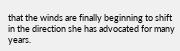that the winds are finally beginning to shift in the direction she has advocated for many years.